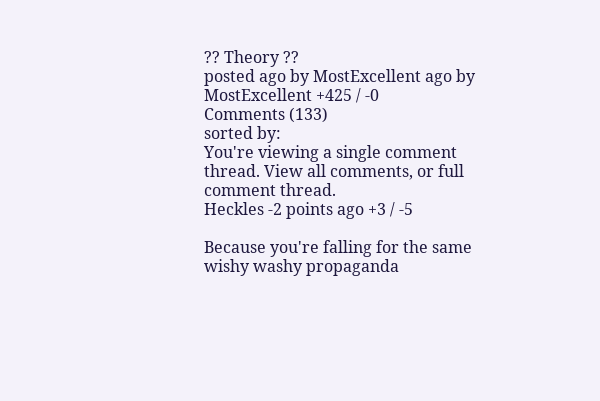?? Theory ??
posted ago by MostExcellent ago by MostExcellent +425 / -0
Comments (133)
sorted by:
You're viewing a single comment thread. View all comments, or full comment thread.
Heckles -2 points ago +3 / -5

Because you're falling for the same wishy washy propaganda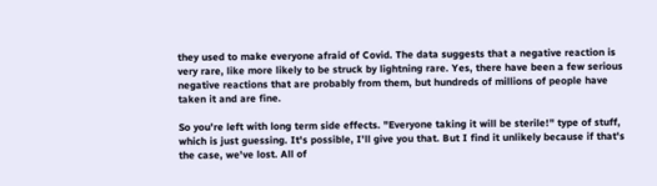they used to make everyone afraid of Covid. The data suggests that a negative reaction is very rare, like more likely to be struck by lightning rare. Yes, there have been a few serious negative reactions that are probably from them, but hundreds of millions of people have taken it and are fine.

So you're left with long term side effects. "Everyone taking it will be sterile!" type of stuff, which is just guessing. It's possible, I'll give you that. But I find it unlikely because if that's the case, we've lost. All of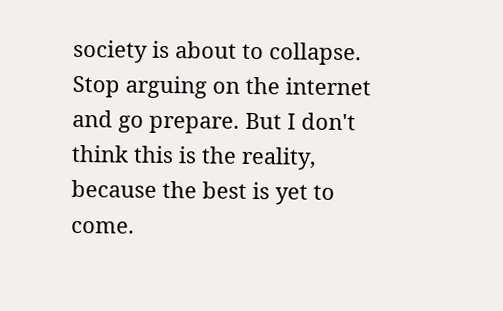society is about to collapse. Stop arguing on the internet and go prepare. But I don't think this is the reality, because the best is yet to come.